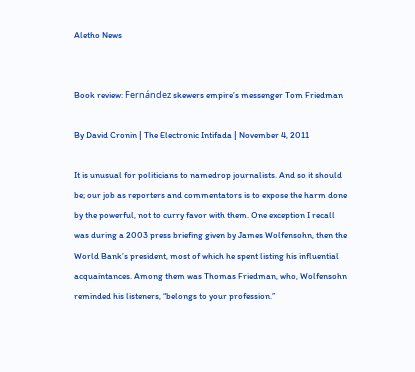Aletho News


Book review: Fernández skewers empire’s messenger Tom Friedman

By David Cronin | The Electronic Intifada | November 4, 2011

It is unusual for politicians to namedrop journalists. And so it should be; our job as reporters and commentators is to expose the harm done by the powerful, not to curry favor with them. One exception I recall was during a 2003 press briefing given by James Wolfensohn, then the World Bank’s president, most of which he spent listing his influential acquaintances. Among them was Thomas Friedman, who, Wolfensohn reminded his listeners, “belongs to your profession.”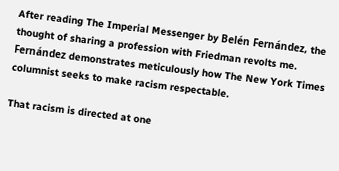After reading The Imperial Messenger by Belén Fernández, the thought of sharing a profession with Friedman revolts me. Fernández demonstrates meticulously how The New York Times columnist seeks to make racism respectable.

That racism is directed at one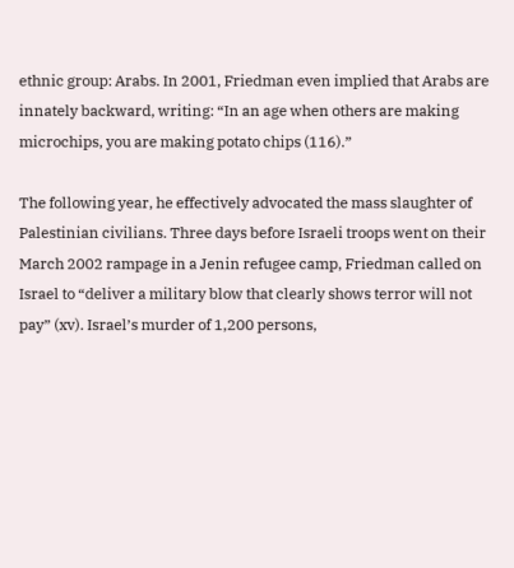ethnic group: Arabs. In 2001, Friedman even implied that Arabs are innately backward, writing: “In an age when others are making microchips, you are making potato chips (116).”

The following year, he effectively advocated the mass slaughter of Palestinian civilians. Three days before Israeli troops went on their March 2002 rampage in a Jenin refugee camp, Friedman called on Israel to “deliver a military blow that clearly shows terror will not pay” (xv). Israel’s murder of 1,200 persons,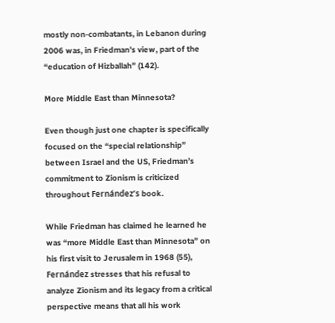mostly non-combatants, in Lebanon during 2006 was, in Friedman’s view, part of the “education of Hizballah” (142).

More Middle East than Minnesota?

Even though just one chapter is specifically focused on the “special relationship” between Israel and the US, Friedman’s commitment to Zionism is criticized throughout Fernández’s book.

While Friedman has claimed he learned he was “more Middle East than Minnesota” on his first visit to Jerusalem in 1968 (55), Fernández stresses that his refusal to analyze Zionism and its legacy from a critical perspective means that all his work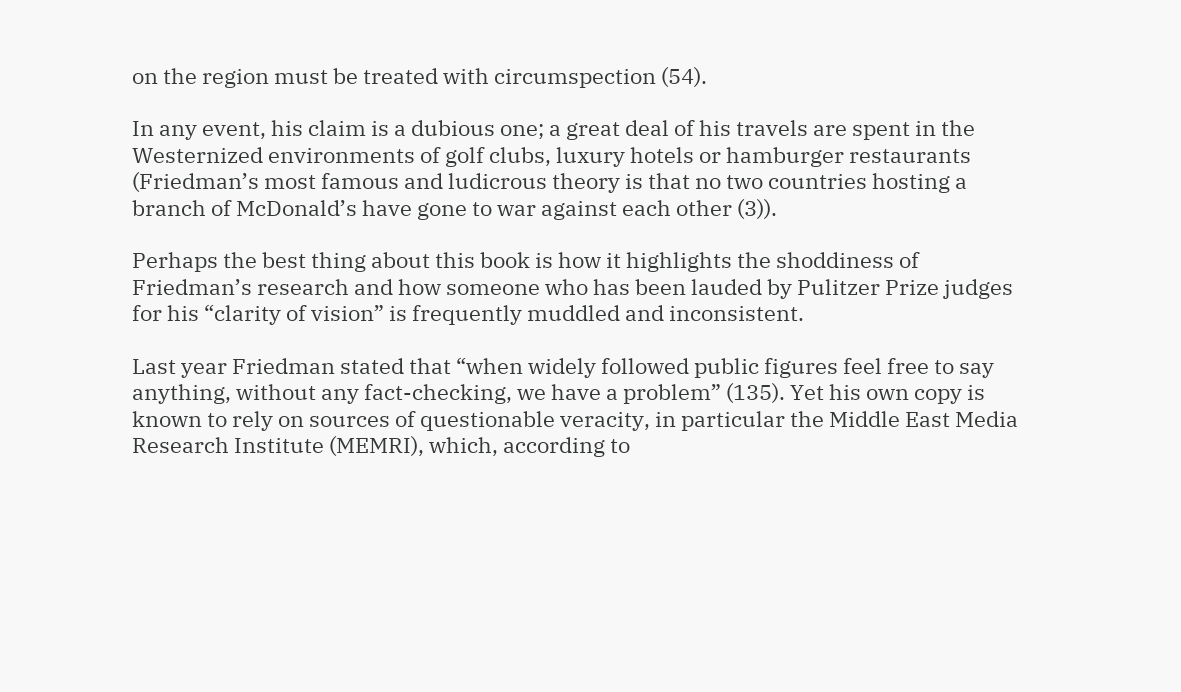on the region must be treated with circumspection (54).

In any event, his claim is a dubious one; a great deal of his travels are spent in the Westernized environments of golf clubs, luxury hotels or hamburger restaurants (Friedman’s most famous and ludicrous theory is that no two countries hosting a branch of McDonald’s have gone to war against each other (3)).

Perhaps the best thing about this book is how it highlights the shoddiness of Friedman’s research and how someone who has been lauded by Pulitzer Prize judges for his “clarity of vision” is frequently muddled and inconsistent.

Last year Friedman stated that “when widely followed public figures feel free to say anything, without any fact-checking, we have a problem” (135). Yet his own copy is known to rely on sources of questionable veracity, in particular the Middle East Media Research Institute (MEMRI), which, according to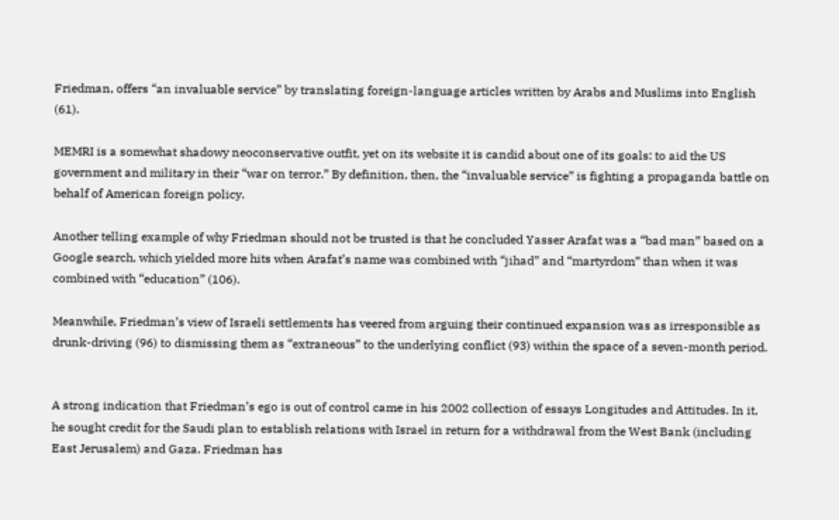Friedman, offers “an invaluable service” by translating foreign-language articles written by Arabs and Muslims into English (61).

MEMRI is a somewhat shadowy neoconservative outfit, yet on its website it is candid about one of its goals: to aid the US government and military in their “war on terror.” By definition, then, the “invaluable service” is fighting a propaganda battle on behalf of American foreign policy.

Another telling example of why Friedman should not be trusted is that he concluded Yasser Arafat was a “bad man” based on a Google search, which yielded more hits when Arafat’s name was combined with “jihad” and “martyrdom” than when it was combined with “education” (106).

Meanwhile, Friedman’s view of Israeli settlements has veered from arguing their continued expansion was as irresponsible as drunk-driving (96) to dismissing them as “extraneous” to the underlying conflict (93) within the space of a seven-month period.


A strong indication that Friedman’s ego is out of control came in his 2002 collection of essays Longitudes and Attitudes. In it, he sought credit for the Saudi plan to establish relations with Israel in return for a withdrawal from the West Bank (including East Jerusalem) and Gaza. Friedman has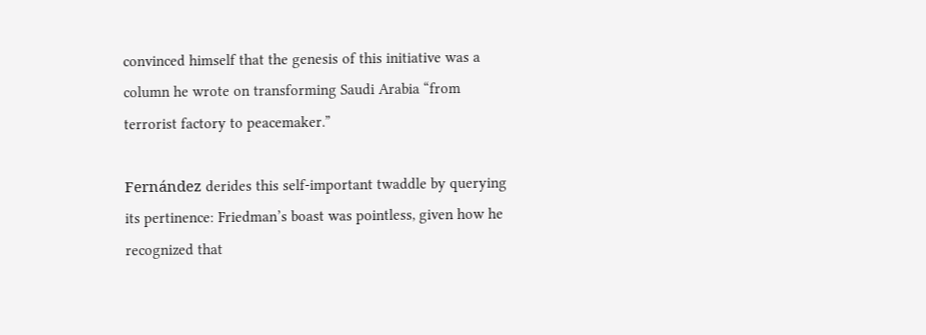convinced himself that the genesis of this initiative was a column he wrote on transforming Saudi Arabia “from terrorist factory to peacemaker.”

Fernández derides this self-important twaddle by querying its pertinence: Friedman’s boast was pointless, given how he recognized that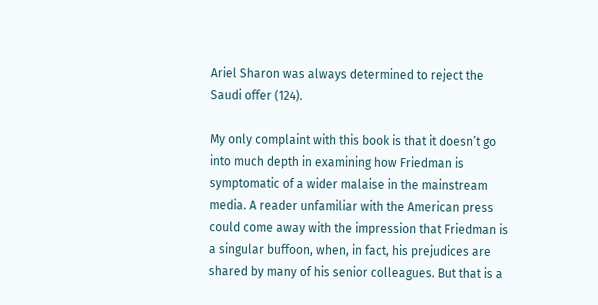Ariel Sharon was always determined to reject the Saudi offer (124).

My only complaint with this book is that it doesn’t go into much depth in examining how Friedman is symptomatic of a wider malaise in the mainstream media. A reader unfamiliar with the American press could come away with the impression that Friedman is a singular buffoon, when, in fact, his prejudices are shared by many of his senior colleagues. But that is a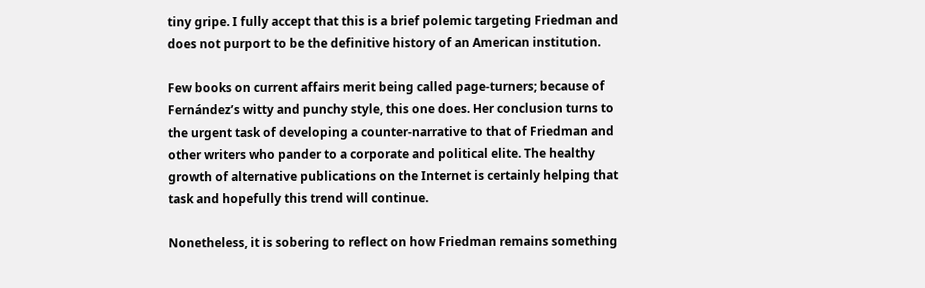tiny gripe. I fully accept that this is a brief polemic targeting Friedman and does not purport to be the definitive history of an American institution.

Few books on current affairs merit being called page-turners; because of Fernández’s witty and punchy style, this one does. Her conclusion turns to the urgent task of developing a counter-narrative to that of Friedman and other writers who pander to a corporate and political elite. The healthy growth of alternative publications on the Internet is certainly helping that task and hopefully this trend will continue.

Nonetheless, it is sobering to reflect on how Friedman remains something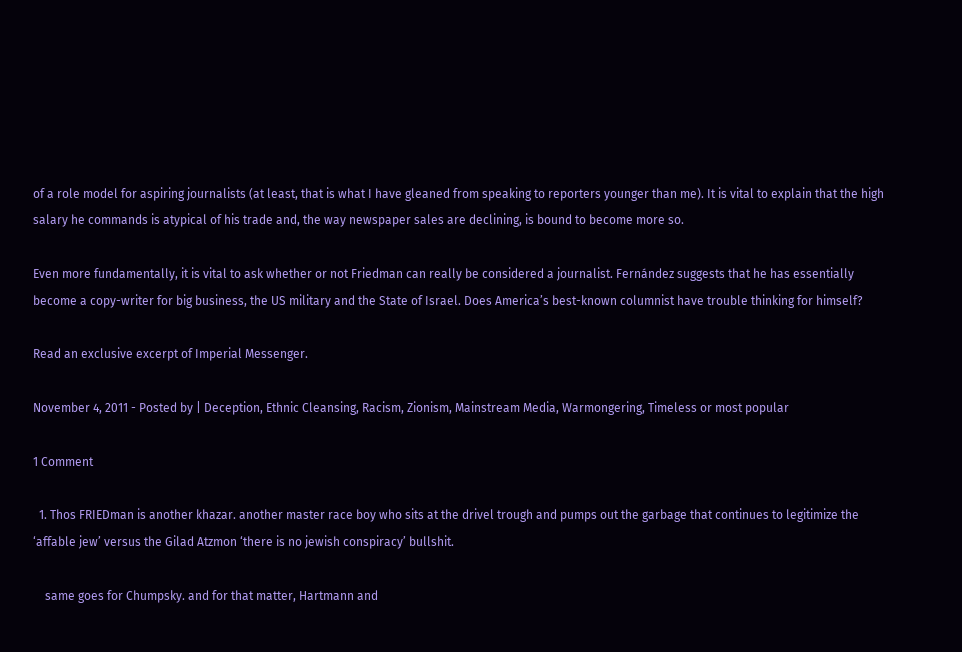of a role model for aspiring journalists (at least, that is what I have gleaned from speaking to reporters younger than me). It is vital to explain that the high salary he commands is atypical of his trade and, the way newspaper sales are declining, is bound to become more so.

Even more fundamentally, it is vital to ask whether or not Friedman can really be considered a journalist. Fernández suggests that he has essentially become a copy-writer for big business, the US military and the State of Israel. Does America’s best-known columnist have trouble thinking for himself?

Read an exclusive excerpt of Imperial Messenger.

November 4, 2011 - Posted by | Deception, Ethnic Cleansing, Racism, Zionism, Mainstream Media, Warmongering, Timeless or most popular

1 Comment

  1. Thos FRIEDman is another khazar. another master race boy who sits at the drivel trough and pumps out the garbage that continues to legitimize the ‘affable jew’ versus the Gilad Atzmon ‘there is no jewish conspiracy’ bullshit.

    same goes for Chumpsky. and for that matter, Hartmann and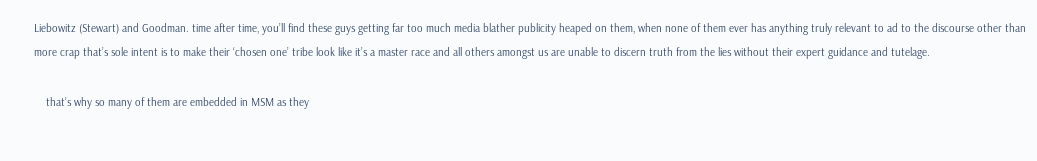Liebowitz (Stewart) and Goodman. time after time, you’ll find these guys getting far too much media blather publicity heaped on them, when none of them ever has anything truly relevant to ad to the discourse other than more crap that’s sole intent is to make their ‘chosen one’ tribe look like it’s a master race and all others amongst us are unable to discern truth from the lies without their expert guidance and tutelage.

    that’s why so many of them are embedded in MSM as they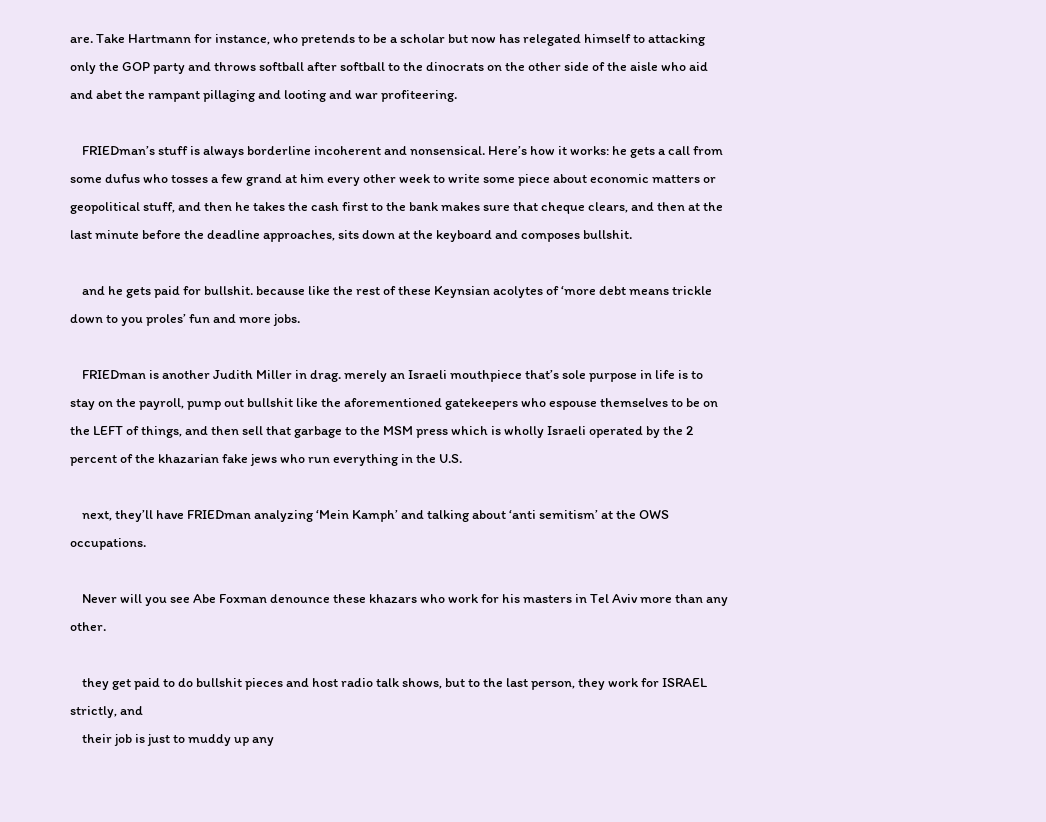are. Take Hartmann for instance, who pretends to be a scholar but now has relegated himself to attacking only the GOP party and throws softball after softball to the dinocrats on the other side of the aisle who aid and abet the rampant pillaging and looting and war profiteering.

    FRIEDman’s stuff is always borderline incoherent and nonsensical. Here’s how it works: he gets a call from some dufus who tosses a few grand at him every other week to write some piece about economic matters or geopolitical stuff, and then he takes the cash first to the bank makes sure that cheque clears, and then at the last minute before the deadline approaches, sits down at the keyboard and composes bullshit.

    and he gets paid for bullshit. because like the rest of these Keynsian acolytes of ‘more debt means trickle down to you proles’ fun and more jobs.

    FRIEDman is another Judith Miller in drag. merely an Israeli mouthpiece that’s sole purpose in life is to stay on the payroll, pump out bullshit like the aforementioned gatekeepers who espouse themselves to be on the LEFT of things, and then sell that garbage to the MSM press which is wholly Israeli operated by the 2 percent of the khazarian fake jews who run everything in the U.S.

    next, they’ll have FRIEDman analyzing ‘Mein Kamph’ and talking about ‘anti semitism’ at the OWS occupations.

    Never will you see Abe Foxman denounce these khazars who work for his masters in Tel Aviv more than any other.

    they get paid to do bullshit pieces and host radio talk shows, but to the last person, they work for ISRAEL strictly, and
    their job is just to muddy up any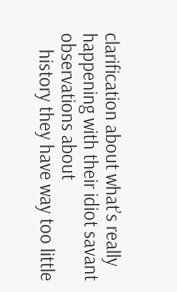clarification about what’s really happening with their idiot savant observations about
    history they have way too little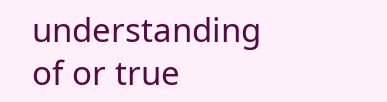understanding of or true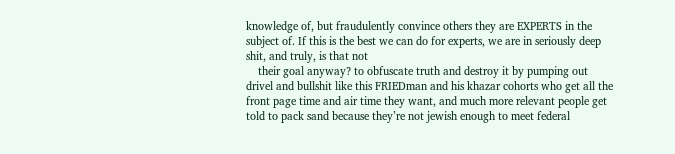knowledge of, but fraudulently convince others they are EXPERTS in the subject of. If this is the best we can do for experts, we are in seriously deep shit, and truly, is that not
    their goal anyway? to obfuscate truth and destroy it by pumping out drivel and bullshit like this FRIEDman and his khazar cohorts who get all the front page time and air time they want, and much more relevant people get told to pack sand because they’re not jewish enough to meet federal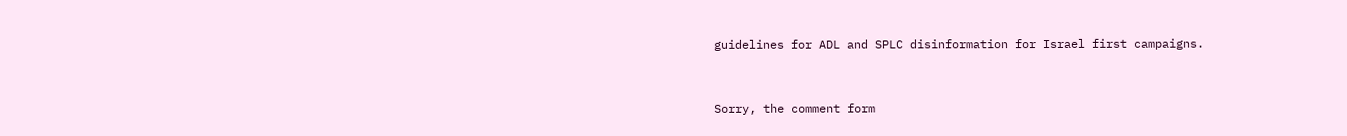guidelines for ADL and SPLC disinformation for Israel first campaigns.


Sorry, the comment form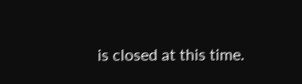is closed at this time.